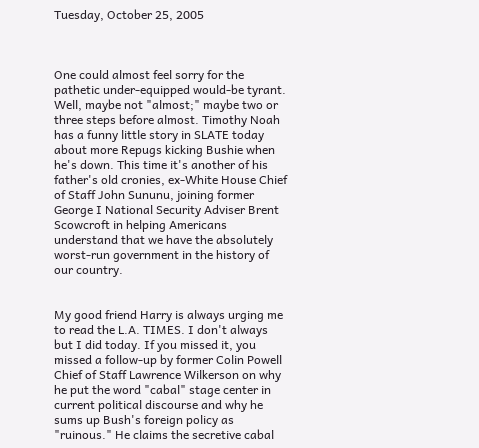Tuesday, October 25, 2005



One could almost feel sorry for the pathetic under-equipped would-be tyrant. Well, maybe not "almost;" maybe two or three steps before almost. Timothy Noah has a funny little story in SLATE today about more Repugs kicking Bushie when he's down. This time it's another of his father's old cronies, ex-White House Chief of Staff John Sununu, joining former George I National Security Adviser Brent Scowcroft in helping Americans understand that we have the absolutely worst-run government in the history of our country.


My good friend Harry is always urging me to read the L.A. TIMES. I don't always but I did today. If you missed it, you missed a follow-up by former Colin Powell Chief of Staff Lawrence Wilkerson on why he put the word "cabal" stage center in current political discourse and why he sums up Bush's foreign policy as "ruinous." He claims the secretive cabal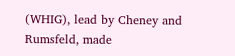(WHIG), lead by Cheney and Rumsfeld, made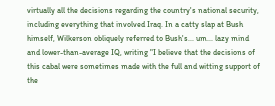virtually all the decisions regarding the country's national security, including everything that involved Iraq. In a catty slap at Bush himself, Wilkerson obliquely referred to Bush's... um... lazy mind and lower-than-average IQ, writing "I believe that the decisions of this cabal were sometimes made with the full and witting support of the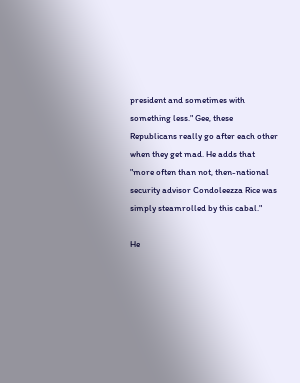president and sometimes with something less." Gee, these Republicans really go after each other when they get mad. He adds that "more often than not, then-national security advisor Condoleezza Rice was simply steamrolled by this cabal."

He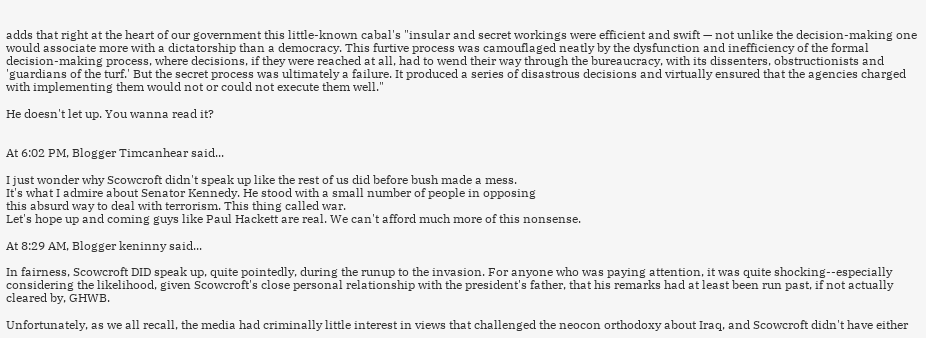adds that right at the heart of our government this little-known cabal's "insular and secret workings were efficient and swift — not unlike the decision-making one would associate more with a dictatorship than a democracy. This furtive process was camouflaged neatly by the dysfunction and inefficiency of the formal decision-making process, where decisions, if they were reached at all, had to wend their way through the bureaucracy, with its dissenters, obstructionists and 'guardians of the turf.' But the secret process was ultimately a failure. It produced a series of disastrous decisions and virtually ensured that the agencies charged with implementing them would not or could not execute them well."

He doesn't let up. You wanna read it?


At 6:02 PM, Blogger Timcanhear said...

I just wonder why Scowcroft didn't speak up like the rest of us did before bush made a mess.
It's what I admire about Senator Kennedy. He stood with a small number of people in opposing
this absurd way to deal with terrorism. This thing called war.
Let's hope up and coming guys like Paul Hackett are real. We can't afford much more of this nonsense.

At 8:29 AM, Blogger keninny said...

In fairness, Scowcroft DID speak up, quite pointedly, during the runup to the invasion. For anyone who was paying attention, it was quite shocking--especially considering the likelihood, given Scowcroft's close personal relationship with the president's father, that his remarks had at least been run past, if not actually cleared by, GHWB.

Unfortunately, as we all recall, the media had criminally little interest in views that challenged the neocon orthodoxy about Iraq, and Scowcroft didn't have either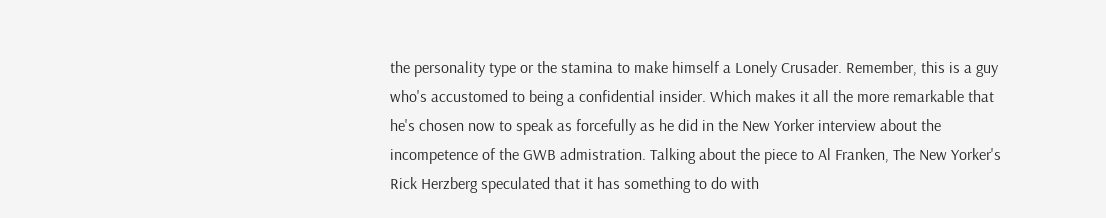the personality type or the stamina to make himself a Lonely Crusader. Remember, this is a guy who's accustomed to being a confidential insider. Which makes it all the more remarkable that he's chosen now to speak as forcefully as he did in the New Yorker interview about the incompetence of the GWB admistration. Talking about the piece to Al Franken, The New Yorker's Rick Herzberg speculated that it has something to do with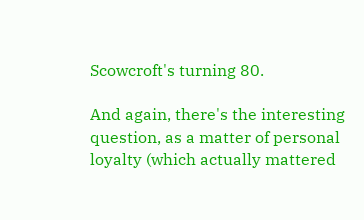Scowcroft's turning 80.

And again, there's the interesting question, as a matter of personal loyalty (which actually mattered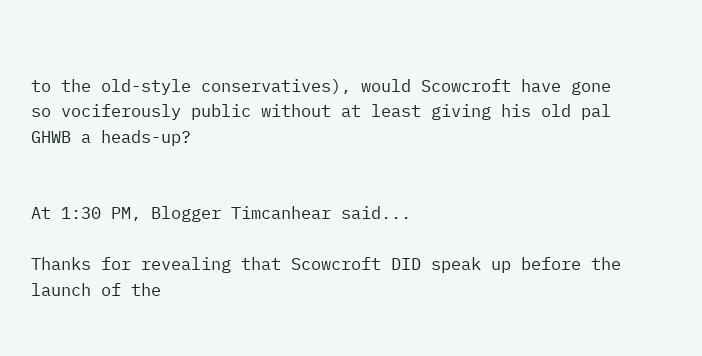to the old-style conservatives), would Scowcroft have gone so vociferously public without at least giving his old pal GHWB a heads-up?


At 1:30 PM, Blogger Timcanhear said...

Thanks for revealing that Scowcroft DID speak up before the launch of the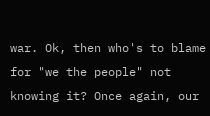war. Ok, then who's to blame for "we the people" not knowing it? Once again, our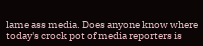lame ass media. Does anyone know where today's crock pot of media reporters is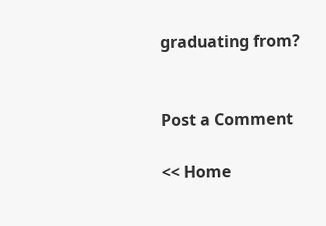graduating from?


Post a Comment

<< Home